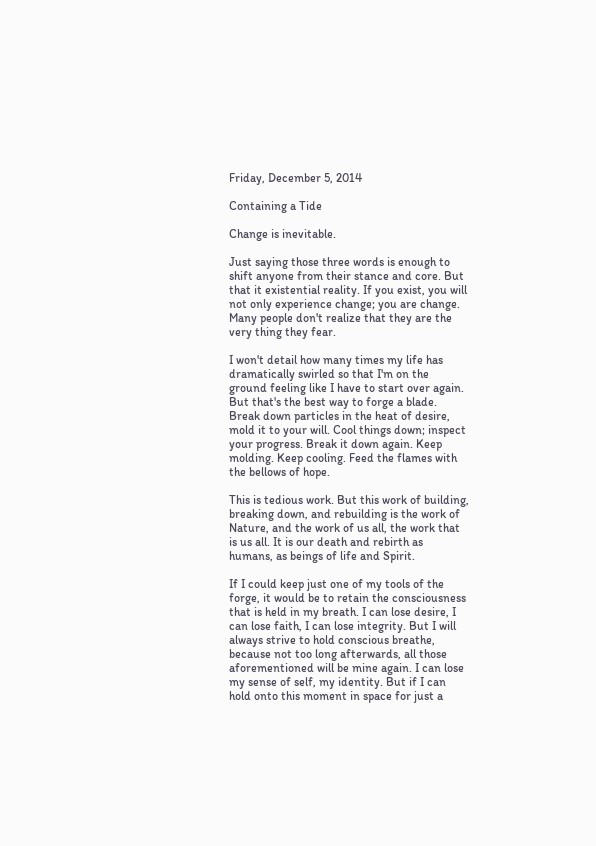Friday, December 5, 2014

Containing a Tide

Change is inevitable.

Just saying those three words is enough to shift anyone from their stance and core. But that it existential reality. If you exist, you will not only experience change; you are change. Many people don't realize that they are the very thing they fear.

I won't detail how many times my life has dramatically swirled so that I'm on the ground feeling like I have to start over again. But that's the best way to forge a blade. Break down particles in the heat of desire, mold it to your will. Cool things down; inspect your progress. Break it down again. Keep molding. Keep cooling. Feed the flames with the bellows of hope.

This is tedious work. But this work of building, breaking down, and rebuilding is the work of Nature, and the work of us all, the work that is us all. It is our death and rebirth as humans, as beings of life and Spirit.

If I could keep just one of my tools of the forge, it would be to retain the consciousness that is held in my breath. I can lose desire, I can lose faith, I can lose integrity. But I will always strive to hold conscious breathe, because not too long afterwards, all those aforementioned will be mine again. I can lose my sense of self, my identity. But if I can hold onto this moment in space for just a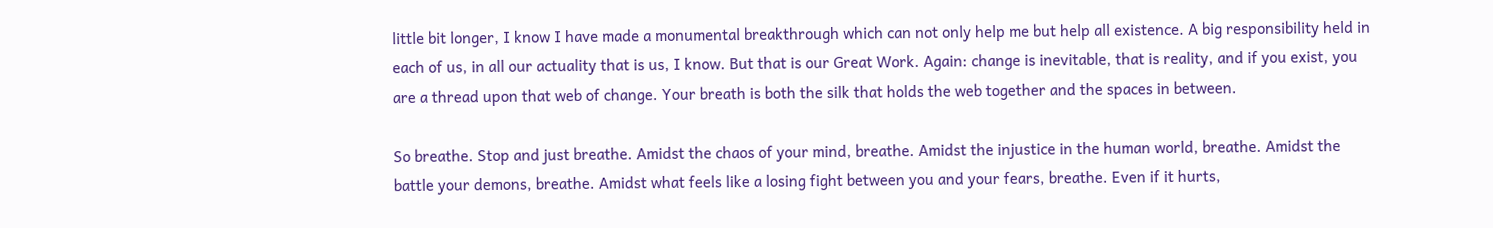little bit longer, I know I have made a monumental breakthrough which can not only help me but help all existence. A big responsibility held in each of us, in all our actuality that is us, I know. But that is our Great Work. Again: change is inevitable, that is reality, and if you exist, you are a thread upon that web of change. Your breath is both the silk that holds the web together and the spaces in between.

So breathe. Stop and just breathe. Amidst the chaos of your mind, breathe. Amidst the injustice in the human world, breathe. Amidst the battle your demons, breathe. Amidst what feels like a losing fight between you and your fears, breathe. Even if it hurts,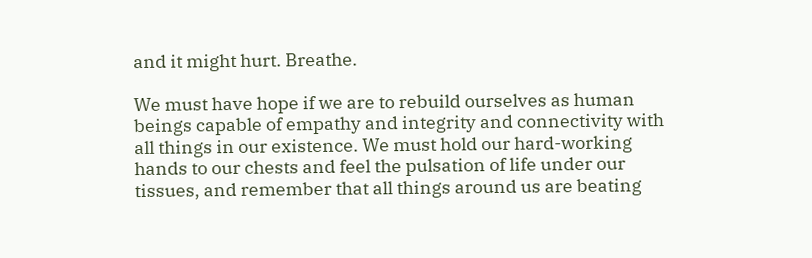and it might hurt. Breathe.

We must have hope if we are to rebuild ourselves as human beings capable of empathy and integrity and connectivity with all things in our existence. We must hold our hard-working hands to our chests and feel the pulsation of life under our tissues, and remember that all things around us are beating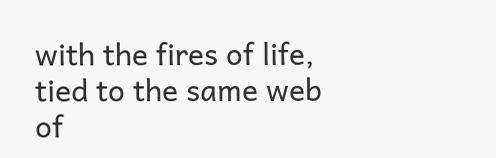with the fires of life, tied to the same web of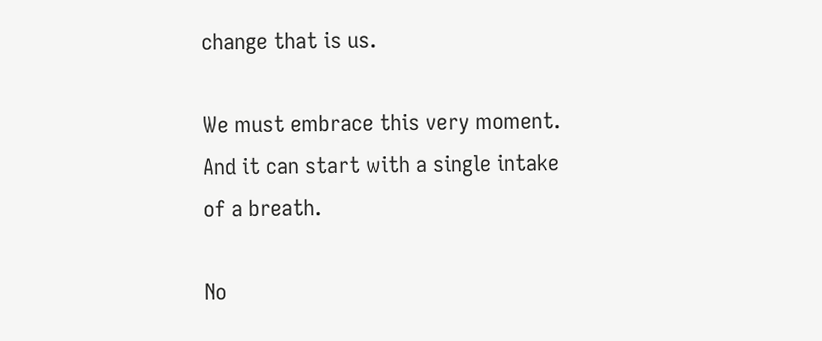change that is us.

We must embrace this very moment. And it can start with a single intake of a breath.

No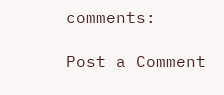comments:

Post a Comment